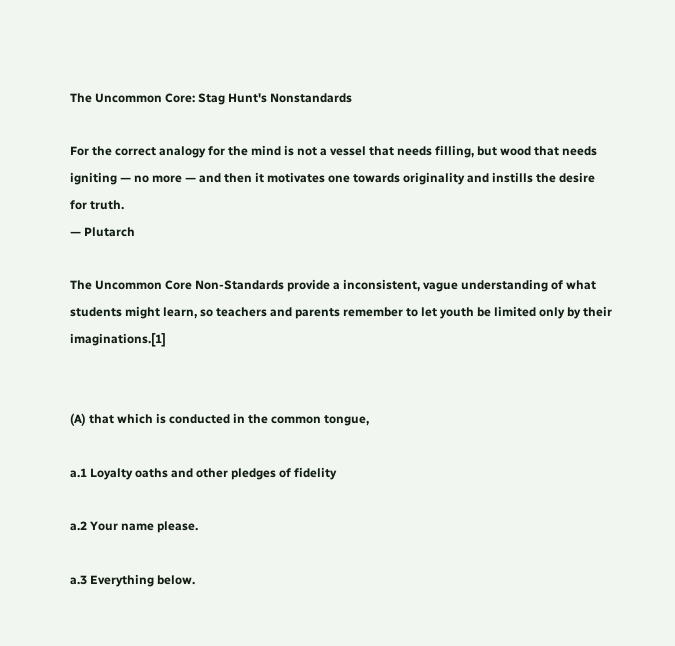The Uncommon Core: Stag Hunt's Nonstandards

For the correct analogy for the mind is not a vessel that needs filling, but wood that needs igniting — no more — and then it motivates one towards originality and instills the desire for truth.
— Plutarch

The Uncommon Core Non-Standards provide a inconsistent, vague understanding of what students might learn, so teachers and parents remember to let youth be limited only by their imaginations.[1]


(A) that which is conducted in the common tongue,

a.1 Loyalty oaths and other pledges of fidelity

a.2 Your name please.

a.3 Everything below.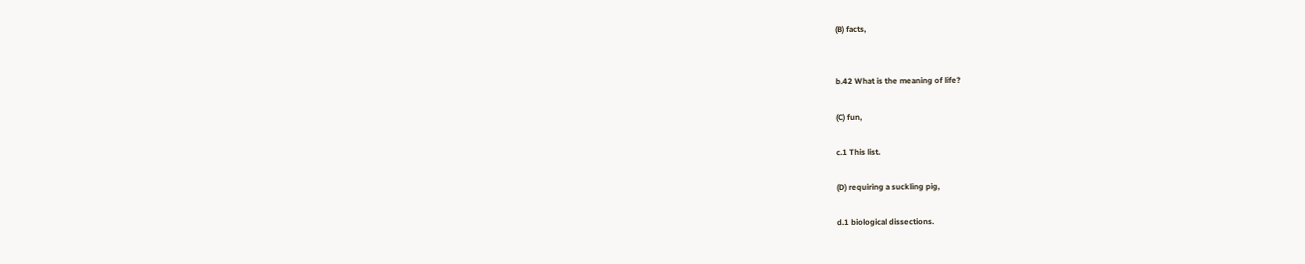(B) facts,


b.42 What is the meaning of life?

(C) fun,

c.1 This list.

(D) requiring a suckling pig,

d.1 biological dissections.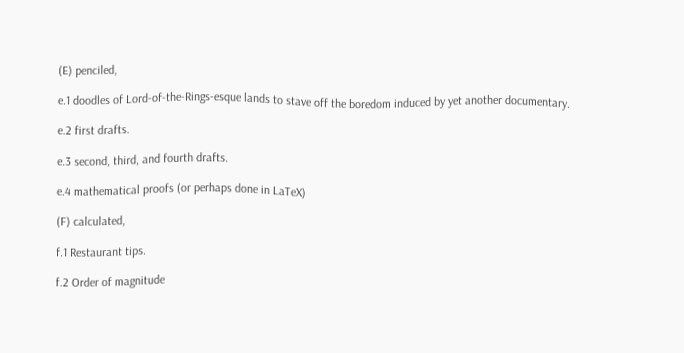(E) penciled,

e.1 doodles of Lord-of-the-Rings-esque lands to stave off the boredom induced by yet another documentary.

e.2 first drafts.

e.3 second, third, and fourth drafts.

e.4 mathematical proofs (or perhaps done in LaTeX)

(F) calculated,

f.1 Restaurant tips.

f.2 Order of magnitude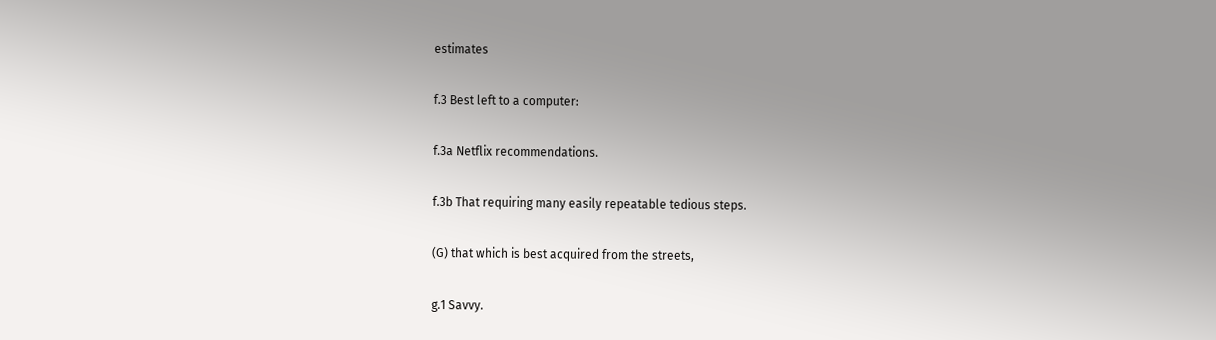estimates

f.3 Best left to a computer:

f.3a Netflix recommendations.

f.3b That requiring many easily repeatable tedious steps.

(G) that which is best acquired from the streets,

g.1 Savvy.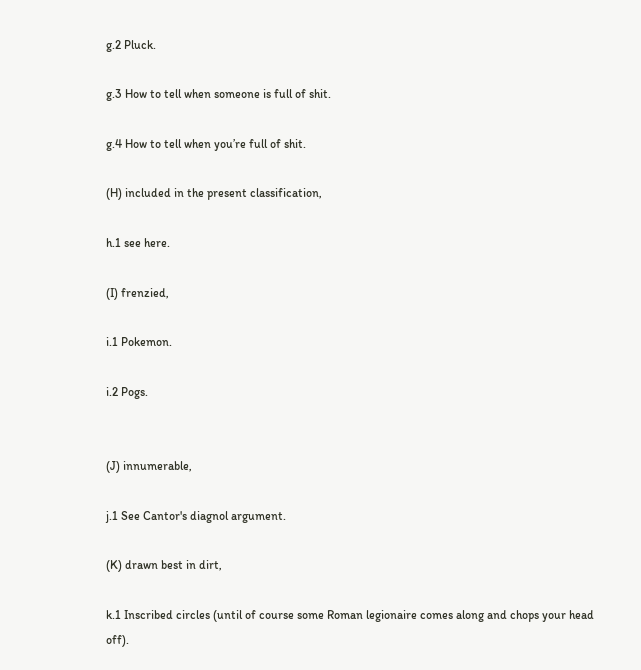g.2 Pluck.

g.3 How to tell when someone is full of shit.

g.4 How to tell when you’re full of shit.

(H) included in the present classification,

h.1 see here.

(I) frenzied,

i.1 Pokemon.

i.2 Pogs.


(J) innumerable,

j.1 See Cantor's diagnol argument.

(K) drawn best in dirt,

k.1 Inscribed circles (until of course some Roman legionaire comes along and chops your head off).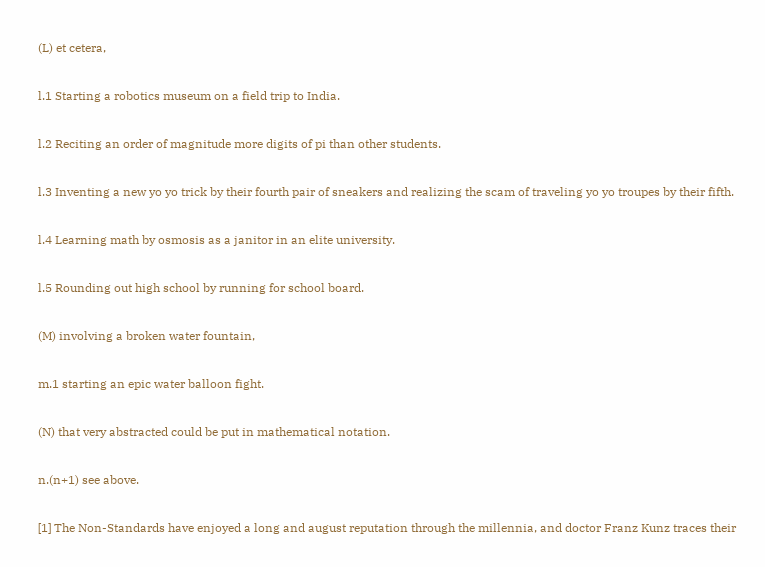(L) et cetera,

l.1 Starting a robotics museum on a field trip to India.

l.2 Reciting an order of magnitude more digits of pi than other students.

l.3 Inventing a new yo yo trick by their fourth pair of sneakers and realizing the scam of traveling yo yo troupes by their fifth.

l.4 Learning math by osmosis as a janitor in an elite university.

l.5 Rounding out high school by running for school board.

(M) involving a broken water fountain,

m.1 starting an epic water balloon fight.

(N) that very abstracted could be put in mathematical notation.

n.(n+1) see above.

[1] The Non-Standards have enjoyed a long and august reputation through the millennia, and doctor Franz Kunz traces their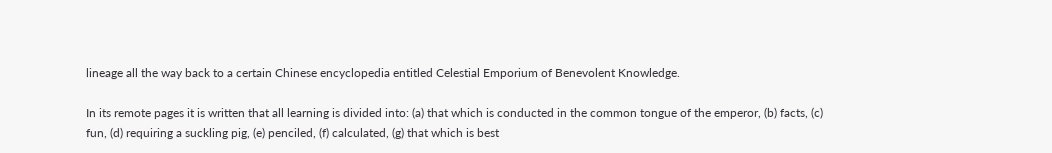lineage all the way back to a certain Chinese encyclopedia entitled Celestial Emporium of Benevolent Knowledge.

In its remote pages it is written that all learning is divided into: (a) that which is conducted in the common tongue of the emperor, (b) facts, (c) fun, (d) requiring a suckling pig, (e) penciled, (f) calculated, (g) that which is best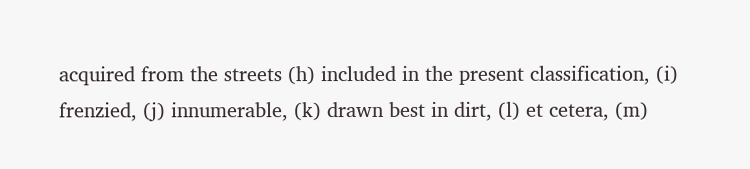acquired from the streets (h) included in the present classification, (i) frenzied, (j) innumerable, (k) drawn best in dirt, (l) et cetera, (m)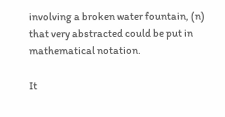involving a broken water fountain, (n) that very abstracted could be put in mathematical notation.

It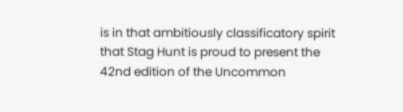is in that ambitiously classificatory spirit that Stag Hunt is proud to present the 42nd edition of the Uncommon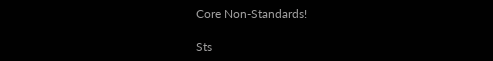Core Non-Standards!

Sts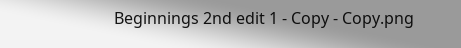Beginnings 2nd edit 1 - Copy - Copy.png